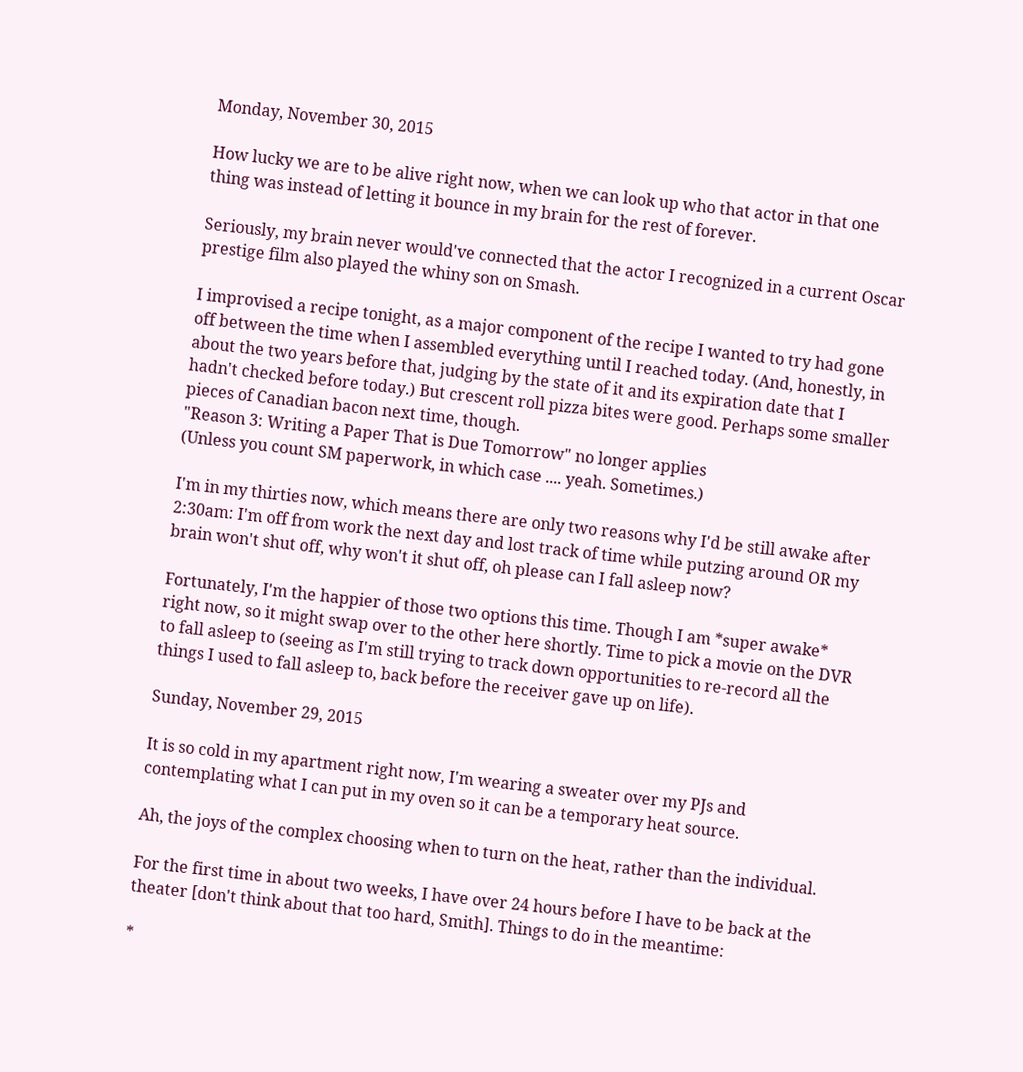Monday, November 30, 2015

How lucky we are to be alive right now, when we can look up who that actor in that one thing was instead of letting it bounce in my brain for the rest of forever.

Seriously, my brain never would've connected that the actor I recognized in a current Oscar prestige film also played the whiny son on Smash.

I improvised a recipe tonight, as a major component of the recipe I wanted to try had gone off between the time when I assembled everything until I reached today. (And, honestly, in about the two years before that, judging by the state of it and its expiration date that I hadn't checked before today.) But crescent roll pizza bites were good. Perhaps some smaller pieces of Canadian bacon next time, though.
"Reason 3: Writing a Paper That is Due Tomorrow" no longer applies
(Unless you count SM paperwork, in which case .... yeah. Sometimes.)

I'm in my thirties now, which means there are only two reasons why I'd be still awake after 2:30am: I'm off from work the next day and lost track of time while putzing around OR my brain won't shut off, why won't it shut off, oh please can I fall asleep now?

Fortunately, I'm the happier of those two options this time. Though I am *super awake* right now, so it might swap over to the other here shortly. Time to pick a movie on the DVR to fall asleep to (seeing as I'm still trying to track down opportunities to re-record all the things I used to fall asleep to, back before the receiver gave up on life).

Sunday, November 29, 2015

It is so cold in my apartment right now, I'm wearing a sweater over my PJs and contemplating what I can put in my oven so it can be a temporary heat source.

Ah, the joys of the complex choosing when to turn on the heat, rather than the individual.

For the first time in about two weeks, I have over 24 hours before I have to be back at the theater [don't think about that too hard, Smith]. Things to do in the meantime:

*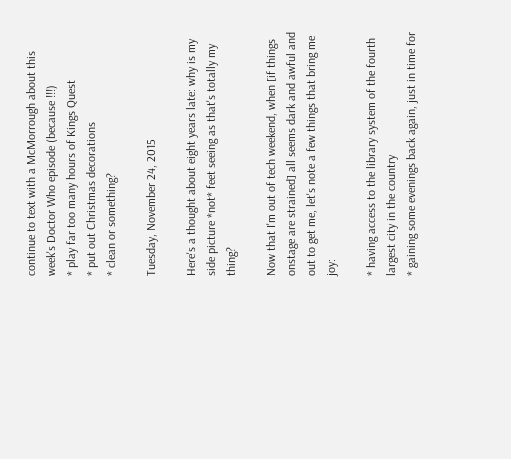continue to text with a McMorrough about this week's Doctor Who episode (because !!!)
* play far too many hours of Kings Quest
* put out Christmas decorations
* clean or something?

Tuesday, November 24, 2015

Here's a thought about eight years late: why is my side picture *not* feet seeing as that's totally my thing?

Now that I'm out of tech weekend, when [if things onstage are strained] all seems dark and awful and out to get me, let's note a few things that bring me joy:

* having access to the library system of the fourth largest city in the country
* gaining some evenings back again, just in time for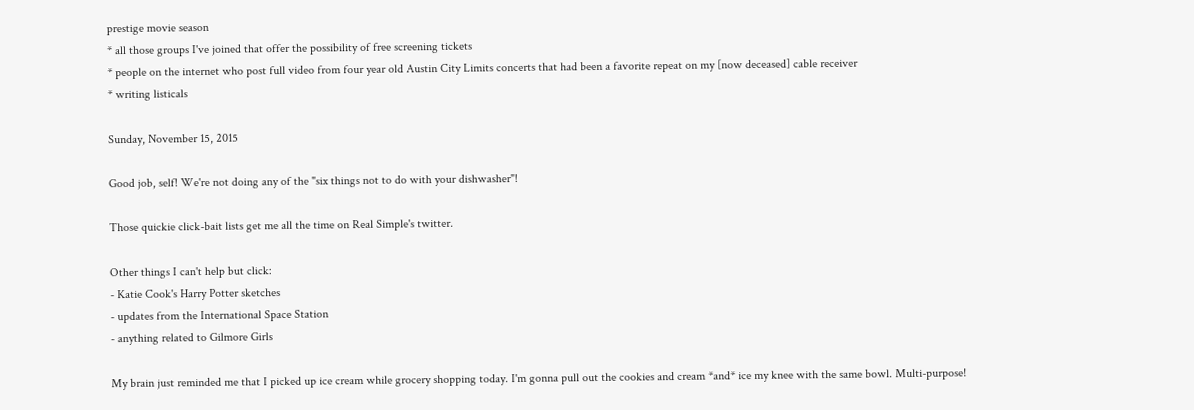prestige movie season
* all those groups I've joined that offer the possibility of free screening tickets
* people on the internet who post full video from four year old Austin City Limits concerts that had been a favorite repeat on my [now deceased] cable receiver
* writing listicals

Sunday, November 15, 2015

Good job, self! We're not doing any of the "six things not to do with your dishwasher"!

Those quickie click-bait lists get me all the time on Real Simple's twitter.

Other things I can't help but click:
- Katie Cook's Harry Potter sketches
- updates from the International Space Station
- anything related to Gilmore Girls

My brain just reminded me that I picked up ice cream while grocery shopping today. I'm gonna pull out the cookies and cream *and* ice my knee with the same bowl. Multi-purpose!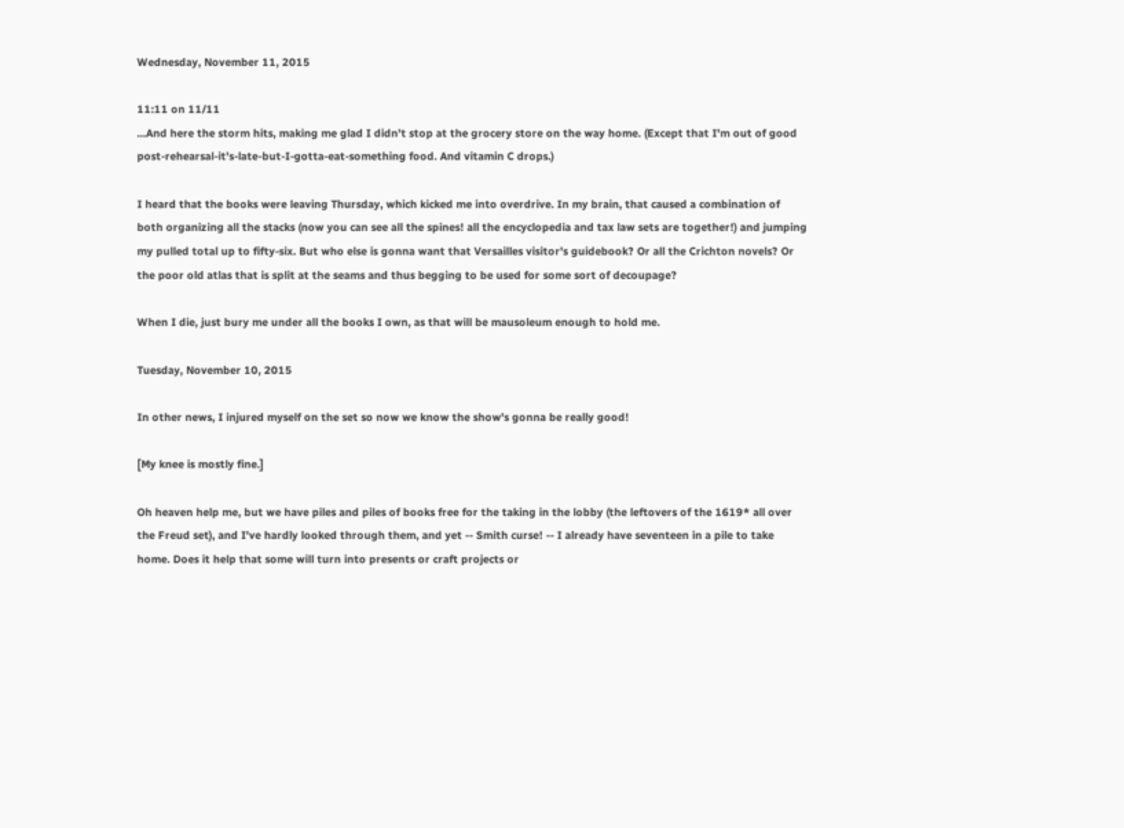Wednesday, November 11, 2015

11:11 on 11/11
...And here the storm hits, making me glad I didn't stop at the grocery store on the way home. (Except that I'm out of good post-rehearsal-it's-late-but-I-gotta-eat-something food. And vitamin C drops.)

I heard that the books were leaving Thursday, which kicked me into overdrive. In my brain, that caused a combination of both organizing all the stacks (now you can see all the spines! all the encyclopedia and tax law sets are together!) and jumping my pulled total up to fifty-six. But who else is gonna want that Versailles visitor's guidebook? Or all the Crichton novels? Or the poor old atlas that is split at the seams and thus begging to be used for some sort of decoupage?

When I die, just bury me under all the books I own, as that will be mausoleum enough to hold me.

Tuesday, November 10, 2015

In other news, I injured myself on the set so now we know the show's gonna be really good!

[My knee is mostly fine.]

Oh heaven help me, but we have piles and piles of books free for the taking in the lobby (the leftovers of the 1619* all over the Freud set), and I've hardly looked through them, and yet -- Smith curse! -- I already have seventeen in a pile to take home. Does it help that some will turn into presents or craft projects or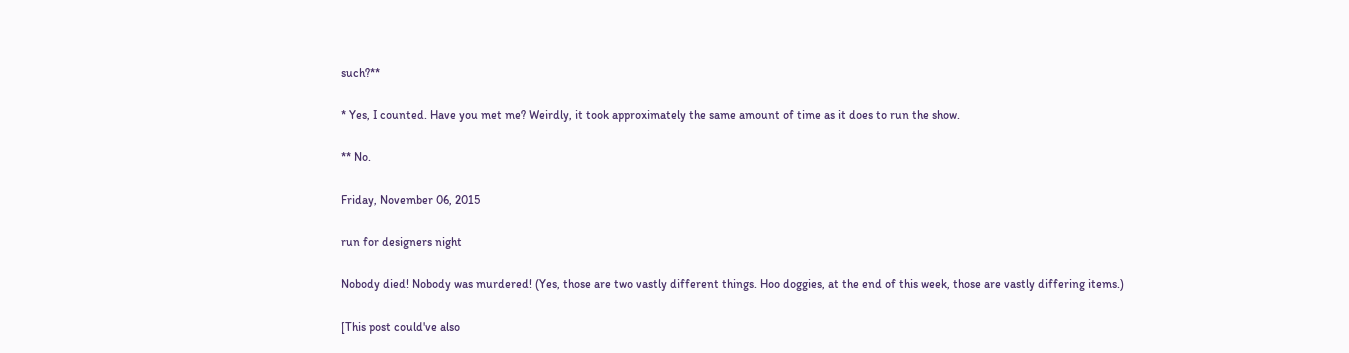such?**

* Yes, I counted. Have you met me? Weirdly, it took approximately the same amount of time as it does to run the show.

** No.

Friday, November 06, 2015

run for designers night

Nobody died! Nobody was murdered! (Yes, those are two vastly different things. Hoo doggies, at the end of this week, those are vastly differing items.)

[This post could've also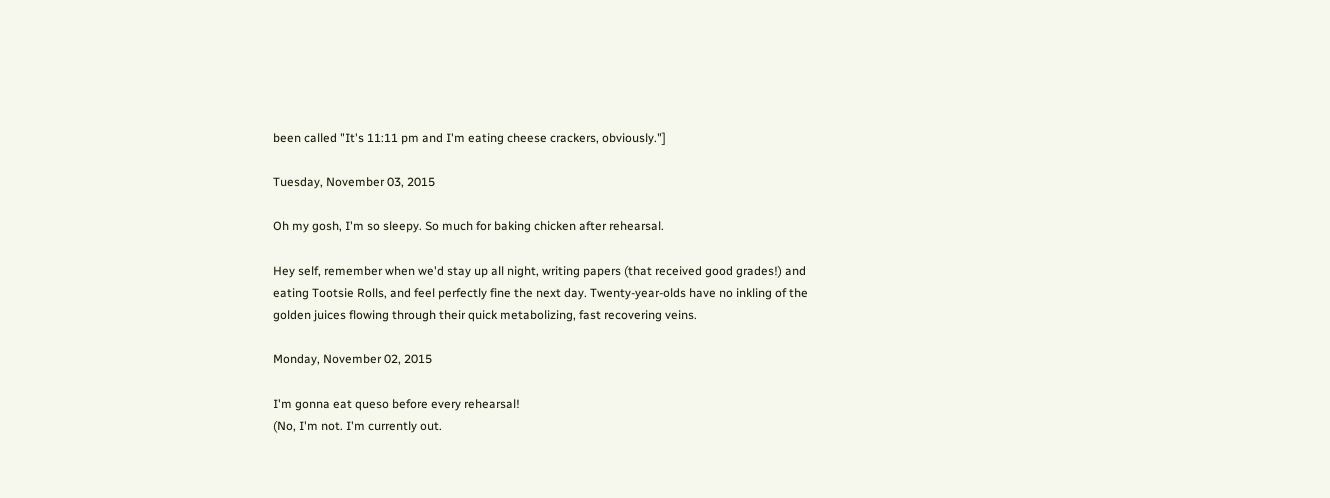been called "It's 11:11 pm and I'm eating cheese crackers, obviously."]

Tuesday, November 03, 2015

Oh my gosh, I'm so sleepy. So much for baking chicken after rehearsal.

Hey self, remember when we'd stay up all night, writing papers (that received good grades!) and eating Tootsie Rolls, and feel perfectly fine the next day. Twenty-year-olds have no inkling of the golden juices flowing through their quick metabolizing, fast recovering veins.

Monday, November 02, 2015

I'm gonna eat queso before every rehearsal!
(No, I'm not. I'm currently out.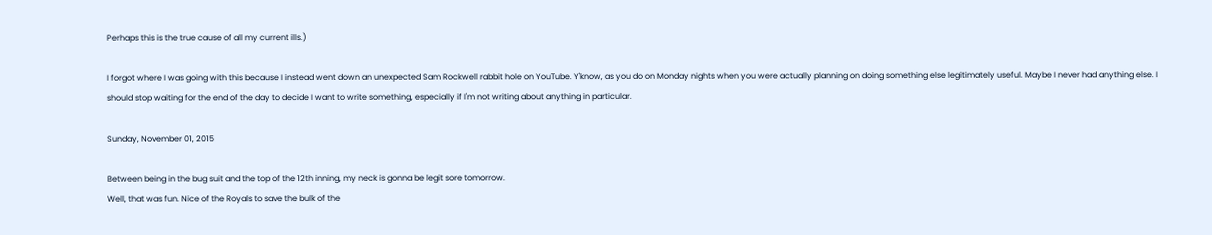Perhaps this is the true cause of all my current ills.)

I forgot where I was going with this because I instead went down an unexpected Sam Rockwell rabbit hole on YouTube. Y'know, as you do on Monday nights when you were actually planning on doing something else legitimately useful. Maybe I never had anything else. I should stop waiting for the end of the day to decide I want to write something, especially if I'm not writing about anything in particular.

Sunday, November 01, 2015

Between being in the bug suit and the top of the 12th inning, my neck is gonna be legit sore tomorrow.
Well, that was fun. Nice of the Royals to save the bulk of the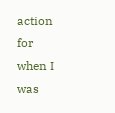action for when I was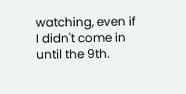watching, even if I didn't come in until the 9th.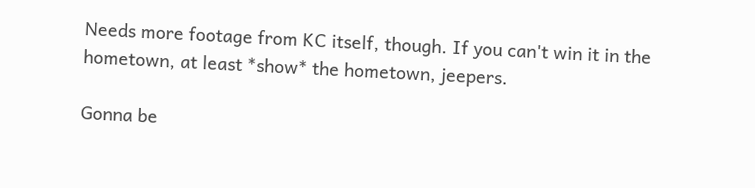Needs more footage from KC itself, though. If you can't win it in the hometown, at least *show* the hometown, jeepers.

Gonna be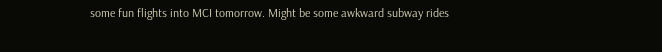some fun flights into MCI tomorrow. Might be some awkward subway rides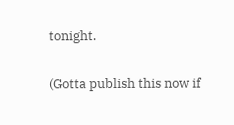tonight.

(Gotta publish this now if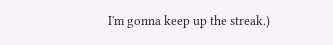I'm gonna keep up the streak.)